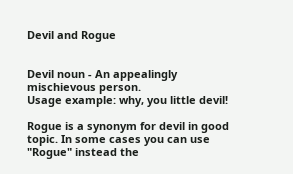Devil and Rogue


Devil noun - An appealingly mischievous person.
Usage example: why, you little devil!

Rogue is a synonym for devil in good topic. In some cases you can use "Rogue" instead the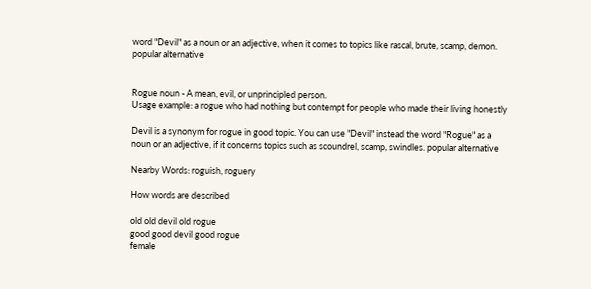word "Devil" as a noun or an adjective, when it comes to topics like rascal, brute, scamp, demon. popular alternative


Rogue noun - A mean, evil, or unprincipled person.
Usage example: a rogue who had nothing but contempt for people who made their living honestly

Devil is a synonym for rogue in good topic. You can use "Devil" instead the word "Rogue" as a noun or an adjective, if it concerns topics such as scoundrel, scamp, swindles. popular alternative

Nearby Words: roguish, roguery

How words are described

old old devil old rogue
good good devil good rogue
female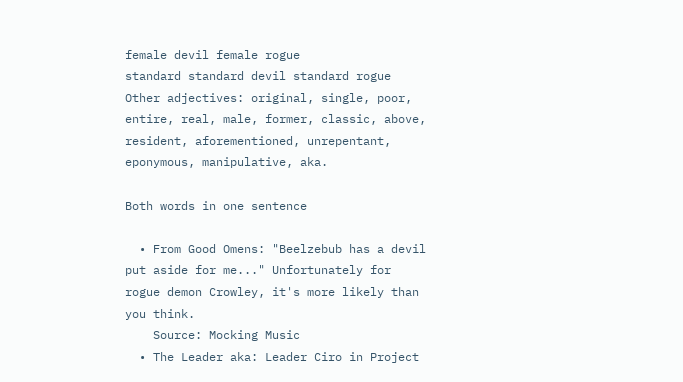female devil female rogue
standard standard devil standard rogue
Other adjectives: original, single, poor, entire, real, male, former, classic, above, resident, aforementioned, unrepentant, eponymous, manipulative, aka.

Both words in one sentence

  • From Good Omens: "Beelzebub has a devil put aside for me..." Unfortunately for rogue demon Crowley, it's more likely than you think.
    Source: Mocking Music
  • The Leader aka: Leader Ciro in Project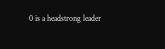0 is a headstrong leader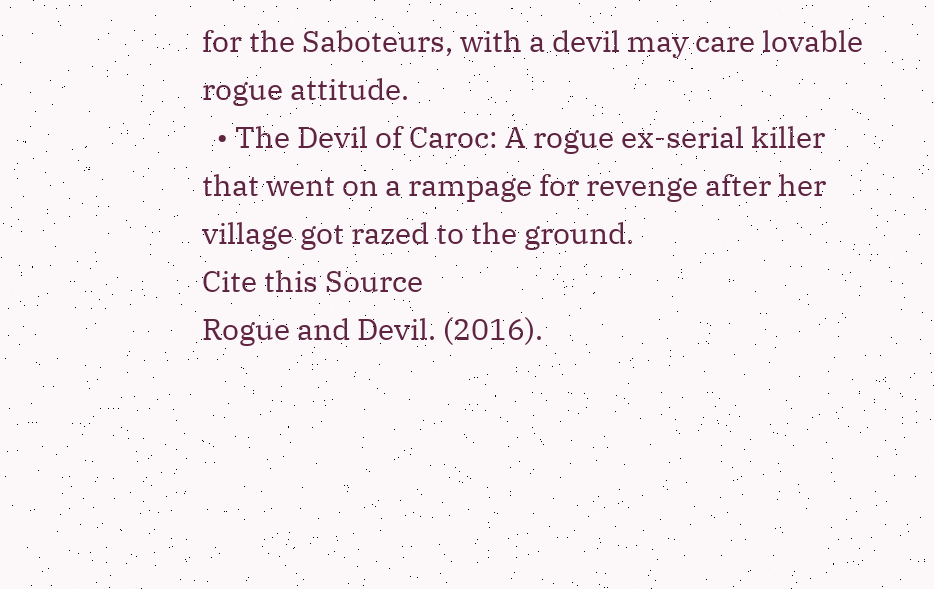for the Saboteurs, with a devil may care lovable rogue attitude.
  • The Devil of Caroc: A rogue ex-serial killer that went on a rampage for revenge after her village got razed to the ground.
Cite this Source
Rogue and Devil. (2016).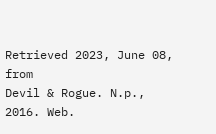Retrieved 2023, June 08, from
Devil & Rogue. N.p., 2016. Web.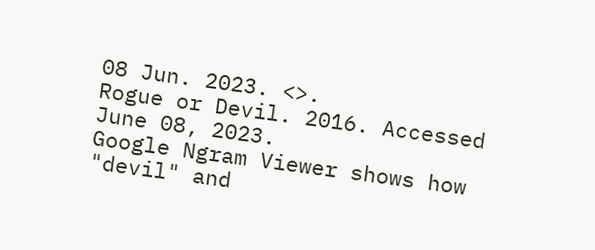08 Jun. 2023. <>.
Rogue or Devil. 2016. Accessed June 08, 2023.
Google Ngram Viewer shows how "devil" and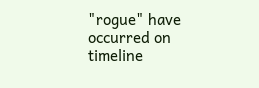"rogue" have occurred on timeline